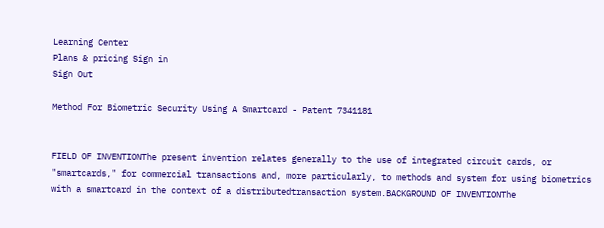Learning Center
Plans & pricing Sign in
Sign Out

Method For Biometric Security Using A Smartcard - Patent 7341181


FIELD OF INVENTIONThe present invention relates generally to the use of integrated circuit cards, or "smartcards," for commercial transactions and, more particularly, to methods and system for using biometrics with a smartcard in the context of a distributedtransaction system.BACKGROUND OF INVENTIONThe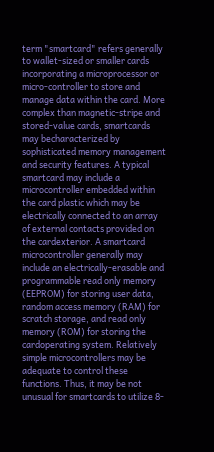term "smartcard" refers generally to wallet-sized or smaller cards incorporating a microprocessor or micro-controller to store and manage data within the card. More complex than magnetic-stripe and stored-value cards, smartcards may becharacterized by sophisticated memory management and security features. A typical smartcard may include a microcontroller embedded within the card plastic which may be electrically connected to an array of external contacts provided on the cardexterior. A smartcard microcontroller generally may include an electrically-erasable and programmable read only memory (EEPROM) for storing user data, random access memory (RAM) for scratch storage, and read only memory (ROM) for storing the cardoperating system. Relatively simple microcontrollers may be adequate to control these functions. Thus, it may be not unusual for smartcards to utilize 8-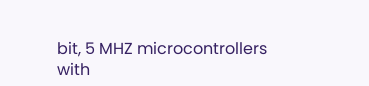bit, 5 MHZ microcontrollers with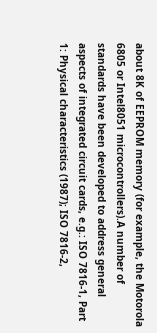about 8K of EEPROM memory (for example, the Motorola 6805 or Intel8051 microcontrollers).A number of standards have been developed to address general aspects of integrated circuit cards, e.g.: ISO 7816-1, Part 1: Physical characteristics (1987); ISO 7816-2,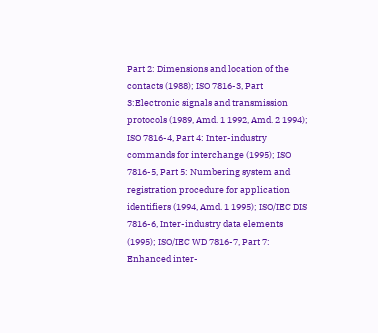Part 2: Dimensions and location of the contacts (1988); ISO 7816-3, Part 3:Electronic signals and transmission protocols (1989, Amd. 1 1992, Amd. 2 1994); ISO 7816-4, Part 4: Inter-industry commands for interchange (1995); ISO 7816-5, Part 5: Numbering system and registration procedure for application identifiers (1994, Amd. 1 1995); ISO/IEC DIS 7816-6, Inter-industry data elements (1995); ISO/IEC WD 7816-7, Part 7: Enhanced inter-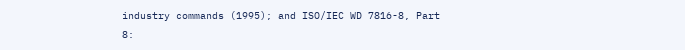industry commands (1995); and ISO/IEC WD 7816-8, Part 8: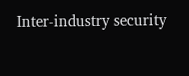Inter-industry security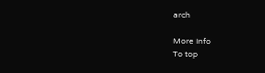arch

More Info
To top